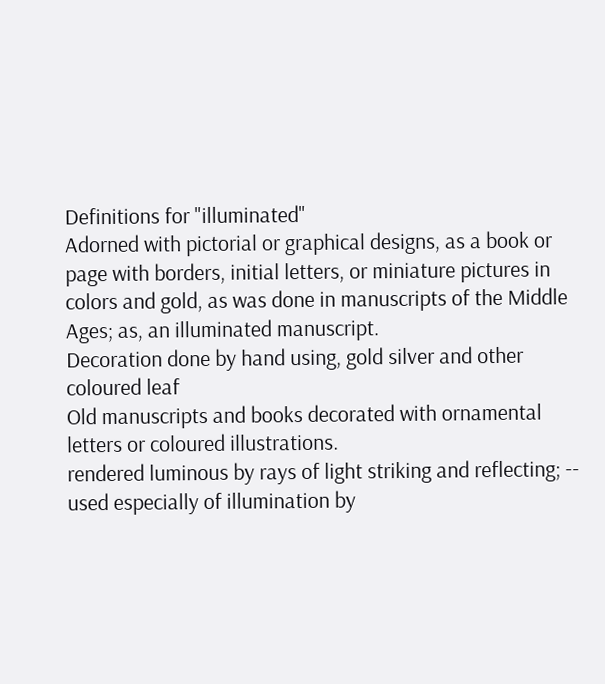Definitions for "illuminated"
Adorned with pictorial or graphical designs, as a book or page with borders, initial letters, or miniature pictures in colors and gold, as was done in manuscripts of the Middle Ages; as, an illuminated manuscript.
Decoration done by hand using, gold silver and other coloured leaf
Old manuscripts and books decorated with ornamental letters or coloured illustrations.
rendered luminous by rays of light striking and reflecting; -- used especially of illumination by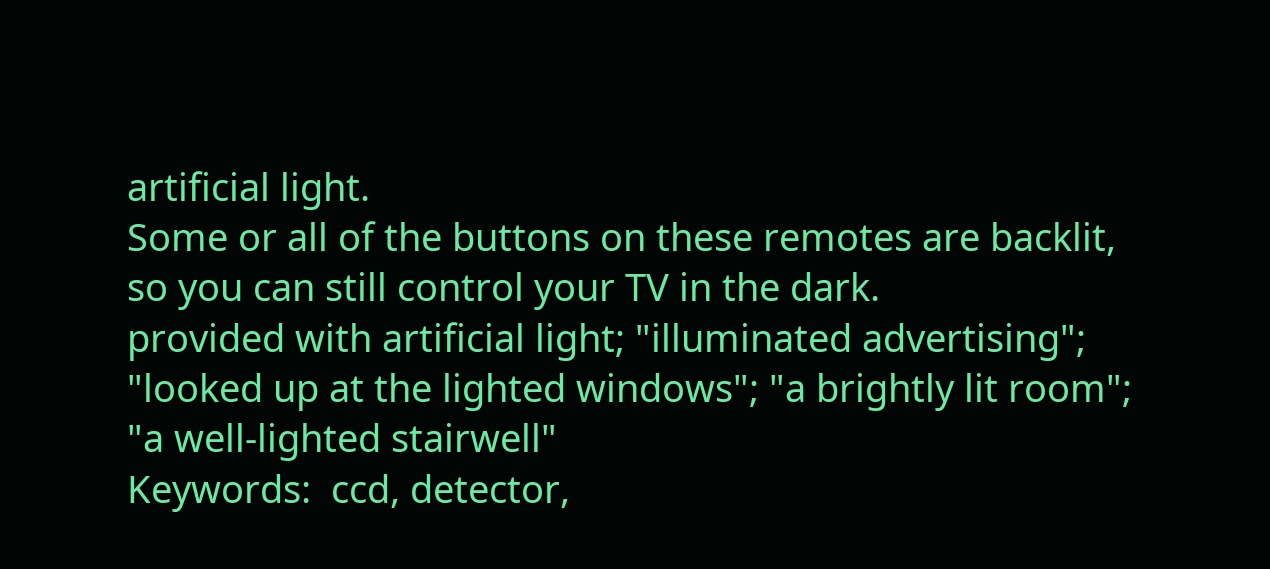artificial light.
Some or all of the buttons on these remotes are backlit, so you can still control your TV in the dark.
provided with artificial light; "illuminated advertising"; "looked up at the lighted windows"; "a brightly lit room"; "a well-lighted stairwell"
Keywords:  ccd, detector,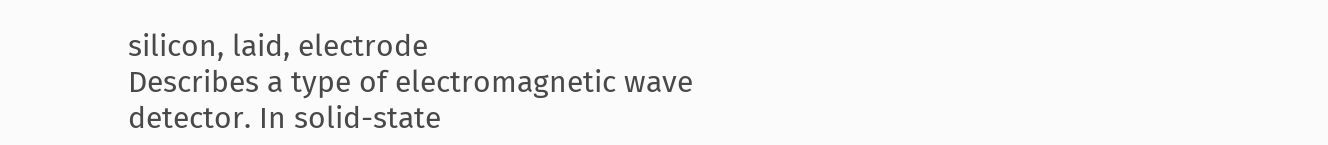silicon, laid, electrode
Describes a type of electromagnetic wave detector. In solid-state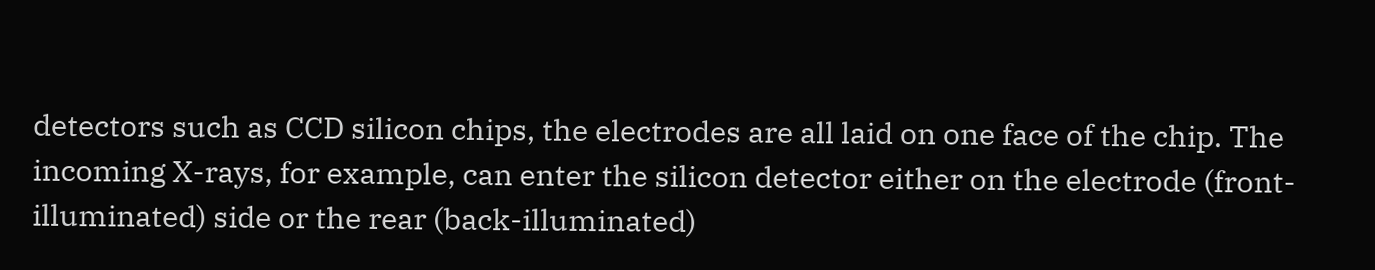detectors such as CCD silicon chips, the electrodes are all laid on one face of the chip. The incoming X-rays, for example, can enter the silicon detector either on the electrode (front-illuminated) side or the rear (back-illuminated)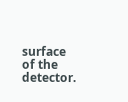surface of the detector.